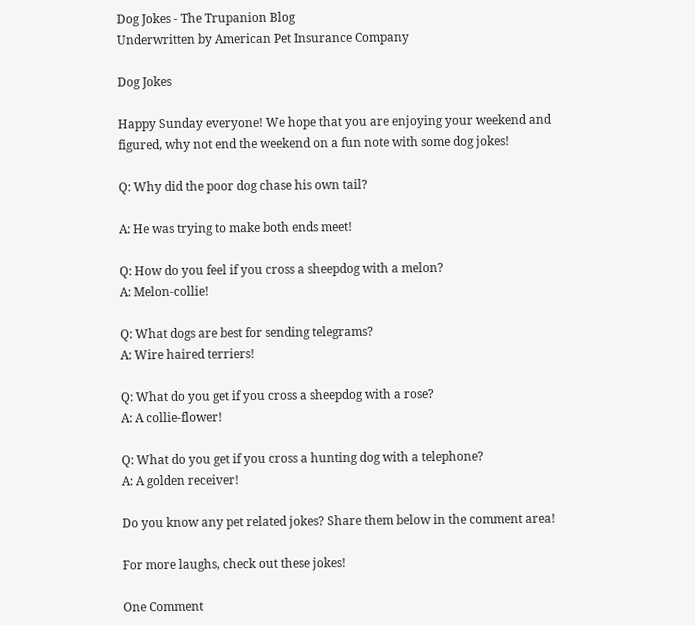Dog Jokes - The Trupanion Blog
Underwritten by American Pet Insurance Company

Dog Jokes

Happy Sunday everyone! We hope that you are enjoying your weekend and figured, why not end the weekend on a fun note with some dog jokes!

Q: Why did the poor dog chase his own tail?

A: He was trying to make both ends meet!

Q: How do you feel if you cross a sheepdog with a melon?
A: Melon-collie!

Q: What dogs are best for sending telegrams?
A: Wire haired terriers!

Q: What do you get if you cross a sheepdog with a rose?
A: A collie-flower!

Q: What do you get if you cross a hunting dog with a telephone?
A: A golden receiver!

Do you know any pet related jokes? Share them below in the comment area!

For more laughs, check out these jokes!

One Comment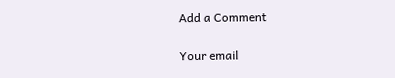Add a Comment

Your email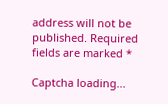address will not be published. Required fields are marked *

Captcha loading...